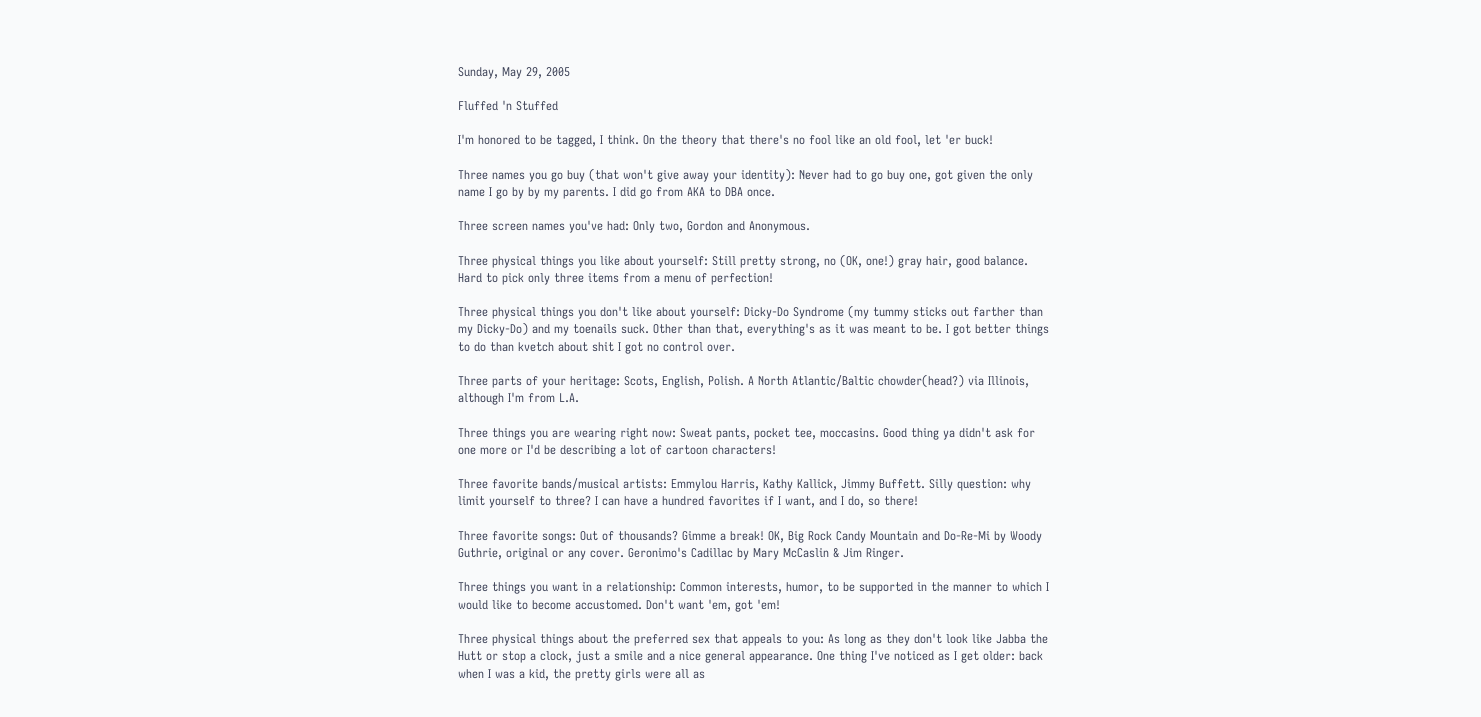Sunday, May 29, 2005

Fluffed 'n Stuffed

I'm honored to be tagged, I think. On the theory that there's no fool like an old fool, let 'er buck!

Three names you go buy (that won't give away your identity): Never had to go buy one, got given the only name I go by by my parents. I did go from AKA to DBA once.

Three screen names you've had: Only two, Gordon and Anonymous.

Three physical things you like about yourself: Still pretty strong, no (OK, one!) gray hair, good balance. Hard to pick only three items from a menu of perfection!

Three physical things you don't like about yourself: Dicky-Do Syndrome (my tummy sticks out farther than my Dicky-Do) and my toenails suck. Other than that, everything's as it was meant to be. I got better things to do than kvetch about shit I got no control over.

Three parts of your heritage: Scots, English, Polish. A North Atlantic/Baltic chowder(head?) via Illinois, although I'm from L.A.

Three things you are wearing right now: Sweat pants, pocket tee, moccasins. Good thing ya didn't ask for one more or I'd be describing a lot of cartoon characters!

Three favorite bands/musical artists: Emmylou Harris, Kathy Kallick, Jimmy Buffett. Silly question: why limit yourself to three? I can have a hundred favorites if I want, and I do, so there!

Three favorite songs: Out of thousands? Gimme a break! OK, Big Rock Candy Mountain and Do-Re-Mi by Woody Guthrie, original or any cover. Geronimo's Cadillac by Mary McCaslin & Jim Ringer.

Three things you want in a relationship: Common interests, humor, to be supported in the manner to which I would like to become accustomed. Don't want 'em, got 'em!

Three physical things about the preferred sex that appeals to you: As long as they don't look like Jabba the Hutt or stop a clock, just a smile and a nice general appearance. One thing I've noticed as I get older: back when I was a kid, the pretty girls were all as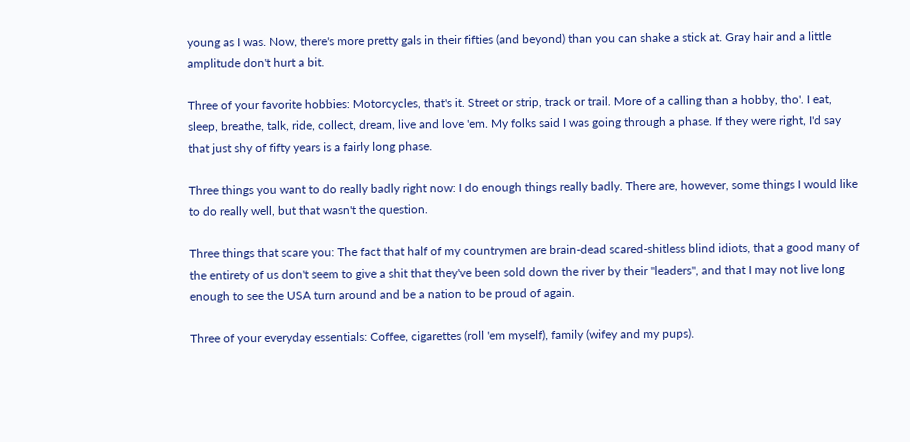young as I was. Now, there's more pretty gals in their fifties (and beyond) than you can shake a stick at. Gray hair and a little amplitude don't hurt a bit.

Three of your favorite hobbies: Motorcycles, that's it. Street or strip, track or trail. More of a calling than a hobby, tho'. I eat, sleep, breathe, talk, ride, collect, dream, live and love 'em. My folks said I was going through a phase. If they were right, I'd say that just shy of fifty years is a fairly long phase.

Three things you want to do really badly right now: I do enough things really badly. There are, however, some things I would like to do really well, but that wasn't the question.

Three things that scare you: The fact that half of my countrymen are brain-dead scared-shitless blind idiots, that a good many of the entirety of us don't seem to give a shit that they've been sold down the river by their "leaders", and that I may not live long enough to see the USA turn around and be a nation to be proud of again.

Three of your everyday essentials: Coffee, cigarettes (roll 'em myself), family (wifey and my pups).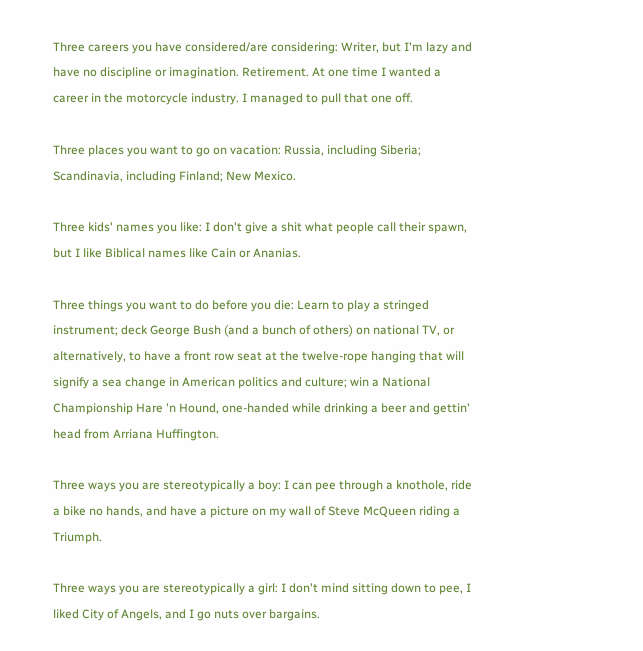Three careers you have considered/are considering: Writer, but I'm lazy and have no discipline or imagination. Retirement. At one time I wanted a career in the motorcycle industry. I managed to pull that one off.

Three places you want to go on vacation: Russia, including Siberia; Scandinavia, including Finland; New Mexico.

Three kids' names you like: I don't give a shit what people call their spawn, but I like Biblical names like Cain or Ananias.

Three things you want to do before you die: Learn to play a stringed instrument; deck George Bush (and a bunch of others) on national TV, or alternatively, to have a front row seat at the twelve-rope hanging that will signify a sea change in American politics and culture; win a National Championship Hare 'n Hound, one-handed while drinking a beer and gettin' head from Arriana Huffington.

Three ways you are stereotypically a boy: I can pee through a knothole, ride a bike no hands, and have a picture on my wall of Steve McQueen riding a Triumph.

Three ways you are stereotypically a girl: I don't mind sitting down to pee, I liked City of Angels, and I go nuts over bargains.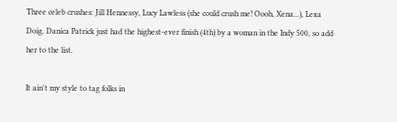Three celeb crushes: Jill Hennessy, Lucy Lawless (she could crush me! Oooh, Xena...), Lexa Doig. Danica Patrick just had the highest-ever finish (4th) by a woman in the Indy 500, so add her to the list.

It ain't my style to tag folks in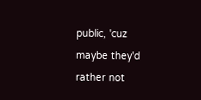public, 'cuz maybe they'd rather not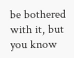be bothered with it, but you know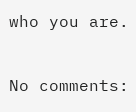who you are.

No comments: